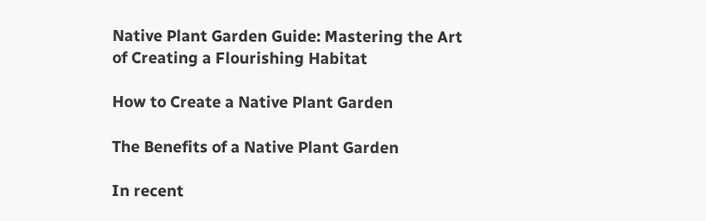Native Plant Garden Guide: Mastering the Art of Creating a Flourishing Habitat

How to Create a Native Plant Garden

The Benefits of a Native Plant Garden

In recent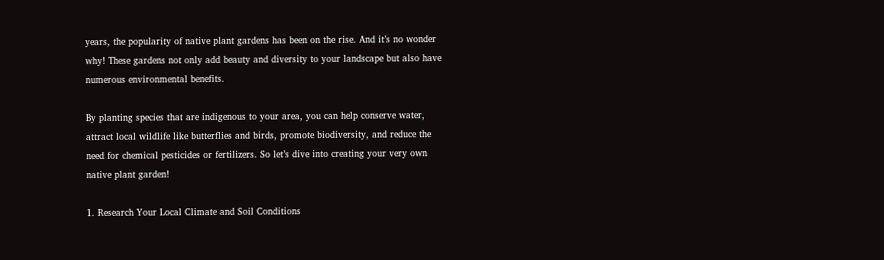years, the popularity of native plant gardens has been on the rise. And it’s no wonder why! These gardens not only add beauty and diversity to your landscape but also have numerous environmental benefits.

By planting species that are indigenous to your area, you can help conserve water, attract local wildlife like butterflies and birds, promote biodiversity, and reduce the need for chemical pesticides or fertilizers. So let’s dive into creating your very own native plant garden!

1. Research Your Local Climate and Soil Conditions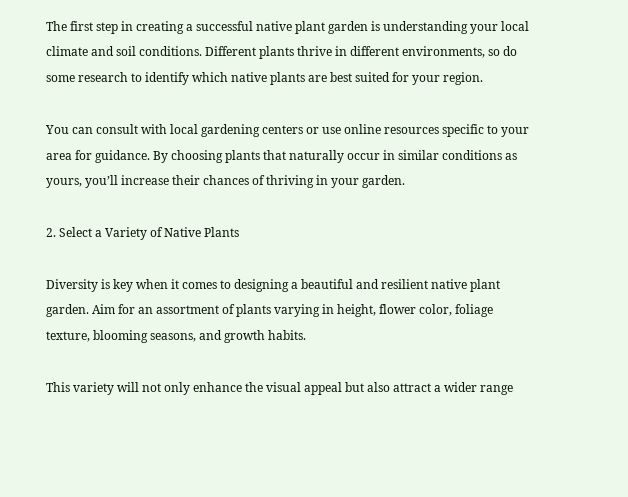The first step in creating a successful native plant garden is understanding your local climate and soil conditions. Different plants thrive in different environments, so do some research to identify which native plants are best suited for your region.

You can consult with local gardening centers or use online resources specific to your area for guidance. By choosing plants that naturally occur in similar conditions as yours, you’ll increase their chances of thriving in your garden.

2. Select a Variety of Native Plants

Diversity is key when it comes to designing a beautiful and resilient native plant garden. Aim for an assortment of plants varying in height, flower color, foliage texture, blooming seasons, and growth habits.

This variety will not only enhance the visual appeal but also attract a wider range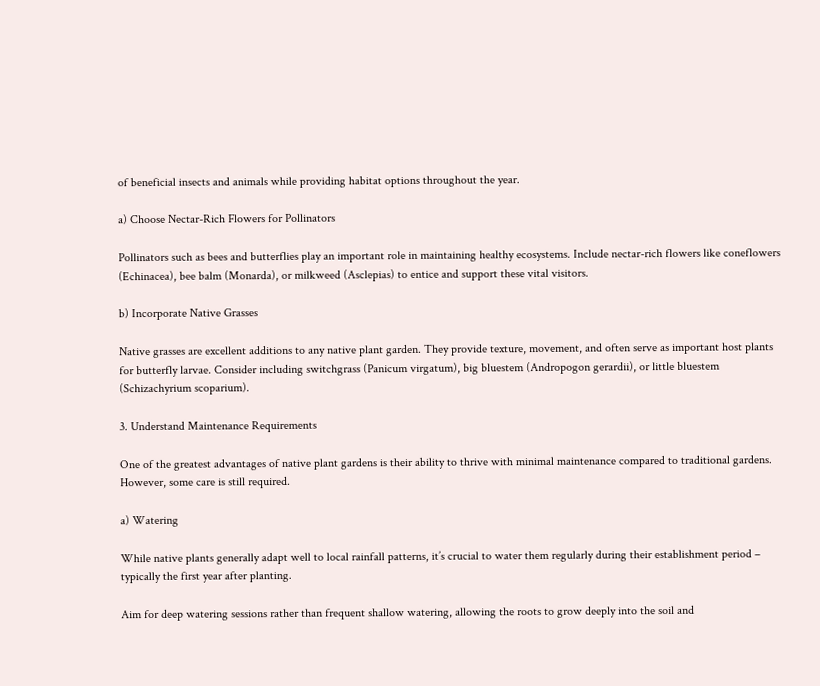of beneficial insects and animals while providing habitat options throughout the year.

a) Choose Nectar-Rich Flowers for Pollinators

Pollinators such as bees and butterflies play an important role in maintaining healthy ecosystems. Include nectar-rich flowers like coneflowers (Echinacea), bee balm (Monarda), or milkweed (Asclepias) to entice and support these vital visitors.

b) Incorporate Native Grasses

Native grasses are excellent additions to any native plant garden. They provide texture, movement, and often serve as important host plants for butterfly larvae. Consider including switchgrass (Panicum virgatum), big bluestem (Andropogon gerardii), or little bluestem (Schizachyrium scoparium).

3. Understand Maintenance Requirements

One of the greatest advantages of native plant gardens is their ability to thrive with minimal maintenance compared to traditional gardens. However, some care is still required.

a) Watering

While native plants generally adapt well to local rainfall patterns, it’s crucial to water them regularly during their establishment period – typically the first year after planting.

Aim for deep watering sessions rather than frequent shallow watering, allowing the roots to grow deeply into the soil and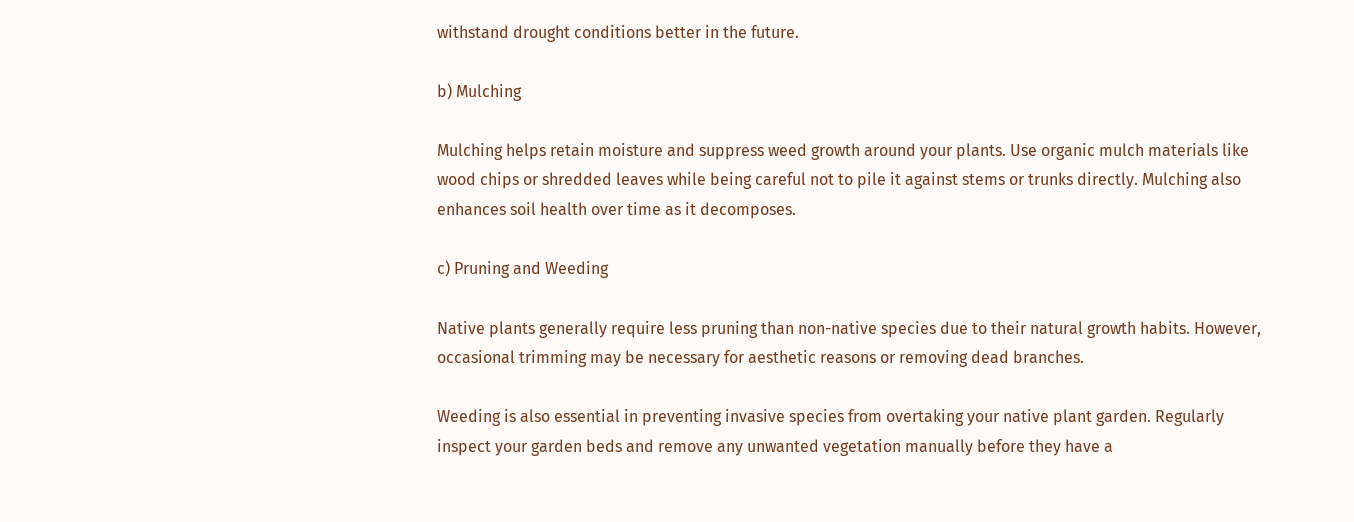withstand drought conditions better in the future.

b) Mulching

Mulching helps retain moisture and suppress weed growth around your plants. Use organic mulch materials like wood chips or shredded leaves while being careful not to pile it against stems or trunks directly. Mulching also enhances soil health over time as it decomposes.

c) Pruning and Weeding

Native plants generally require less pruning than non-native species due to their natural growth habits. However, occasional trimming may be necessary for aesthetic reasons or removing dead branches.

Weeding is also essential in preventing invasive species from overtaking your native plant garden. Regularly inspect your garden beds and remove any unwanted vegetation manually before they have a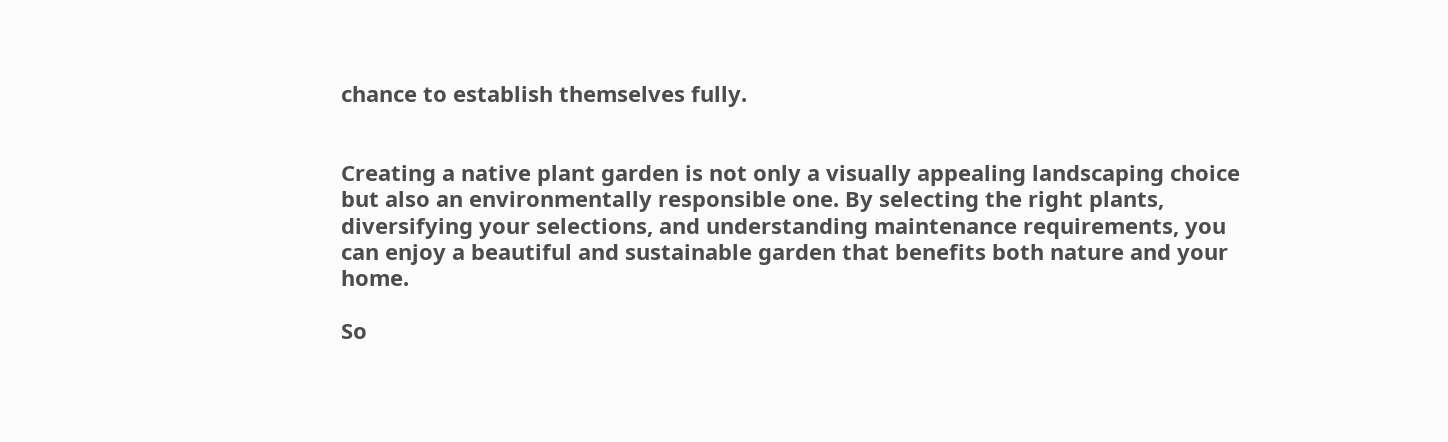chance to establish themselves fully.


Creating a native plant garden is not only a visually appealing landscaping choice but also an environmentally responsible one. By selecting the right plants, diversifying your selections, and understanding maintenance requirements, you can enjoy a beautiful and sustainable garden that benefits both nature and your home.

So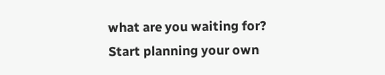what are you waiting for? Start planning your own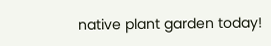native plant garden today!